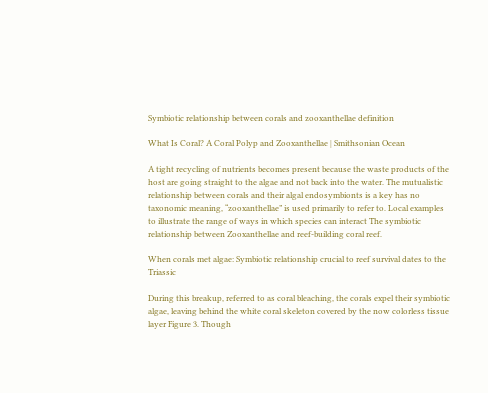Symbiotic relationship between corals and zooxanthellae definition

What Is Coral? A Coral Polyp and Zooxanthellae | Smithsonian Ocean

A tight recycling of nutrients becomes present because the waste products of the host are going straight to the algae and not back into the water. The mutualistic relationship between corals and their algal endosymbionts is a key has no taxonomic meaning, “zooxanthellae” is used primarily to refer to. Local examples to illustrate the range of ways in which species can interact The symbiotic relationship between Zooxanthellae and reef-building coral reef.

When corals met algae: Symbiotic relationship crucial to reef survival dates to the Triassic

During this breakup, referred to as coral bleaching, the corals expel their symbiotic algae, leaving behind the white coral skeleton covered by the now colorless tissue layer Figure 3. Though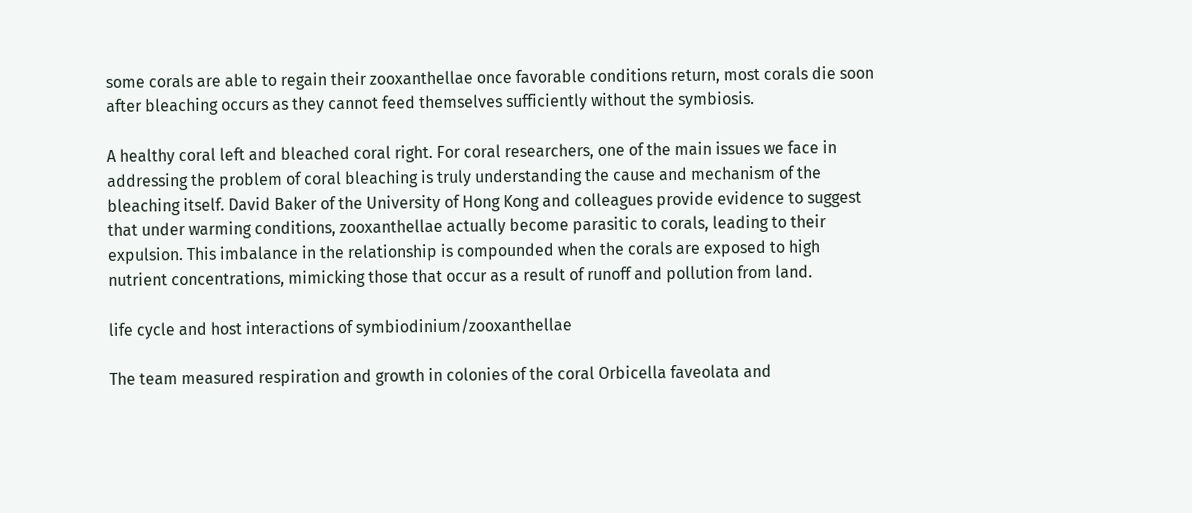some corals are able to regain their zooxanthellae once favorable conditions return, most corals die soon after bleaching occurs as they cannot feed themselves sufficiently without the symbiosis.

A healthy coral left and bleached coral right. For coral researchers, one of the main issues we face in addressing the problem of coral bleaching is truly understanding the cause and mechanism of the bleaching itself. David Baker of the University of Hong Kong and colleagues provide evidence to suggest that under warming conditions, zooxanthellae actually become parasitic to corals, leading to their expulsion. This imbalance in the relationship is compounded when the corals are exposed to high nutrient concentrations, mimicking those that occur as a result of runoff and pollution from land.

life cycle and host interactions of symbiodinium/zooxanthellae

The team measured respiration and growth in colonies of the coral Orbicella faveolata and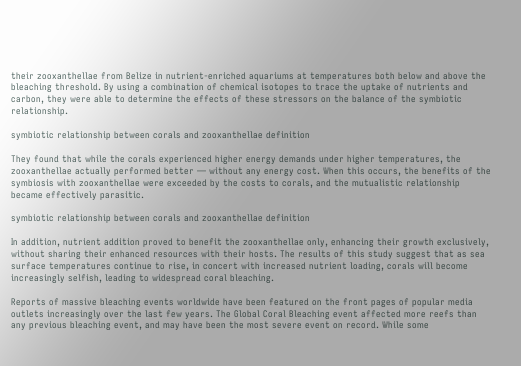their zooxanthellae from Belize in nutrient-enriched aquariums at temperatures both below and above the bleaching threshold. By using a combination of chemical isotopes to trace the uptake of nutrients and carbon, they were able to determine the effects of these stressors on the balance of the symbiotic relationship.

symbiotic relationship between corals and zooxanthellae definition

They found that while the corals experienced higher energy demands under higher temperatures, the zooxanthellae actually performed better — without any energy cost. When this occurs, the benefits of the symbiosis with zooxanthellae were exceeded by the costs to corals, and the mutualistic relationship became effectively parasitic.

symbiotic relationship between corals and zooxanthellae definition

In addition, nutrient addition proved to benefit the zooxanthellae only, enhancing their growth exclusively, without sharing their enhanced resources with their hosts. The results of this study suggest that as sea surface temperatures continue to rise, in concert with increased nutrient loading, corals will become increasingly selfish, leading to widespread coral bleaching.

Reports of massive bleaching events worldwide have been featured on the front pages of popular media outlets increasingly over the last few years. The Global Coral Bleaching event affected more reefs than any previous bleaching event, and may have been the most severe event on record. While some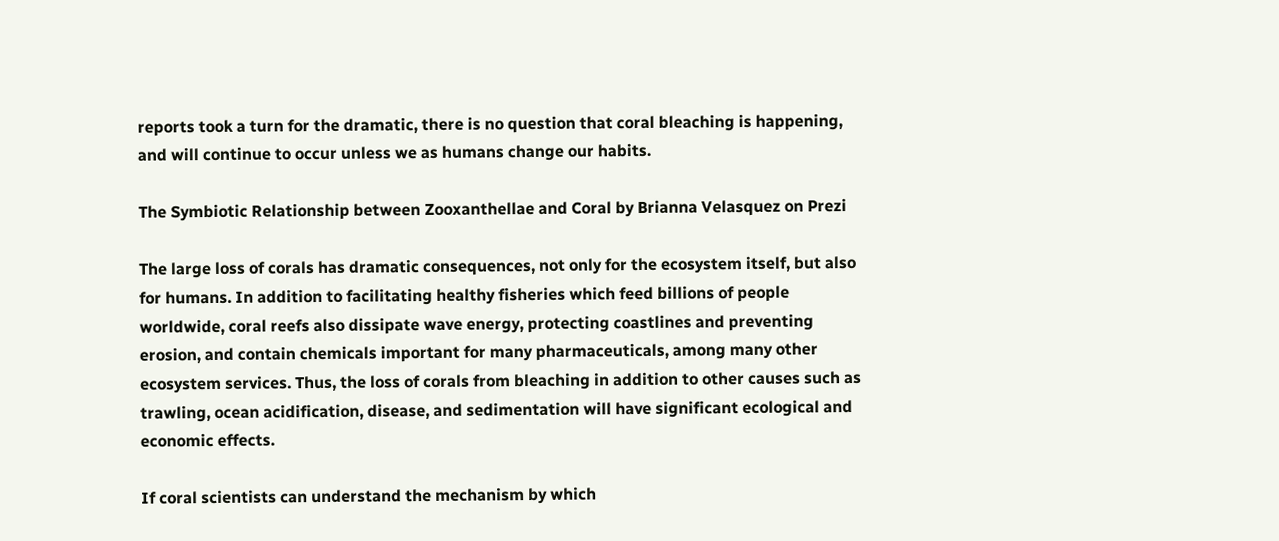reports took a turn for the dramatic, there is no question that coral bleaching is happening, and will continue to occur unless we as humans change our habits.

The Symbiotic Relationship between Zooxanthellae and Coral by Brianna Velasquez on Prezi

The large loss of corals has dramatic consequences, not only for the ecosystem itself, but also for humans. In addition to facilitating healthy fisheries which feed billions of people worldwide, coral reefs also dissipate wave energy, protecting coastlines and preventing erosion, and contain chemicals important for many pharmaceuticals, among many other ecosystem services. Thus, the loss of corals from bleaching in addition to other causes such as trawling, ocean acidification, disease, and sedimentation will have significant ecological and economic effects.

If coral scientists can understand the mechanism by which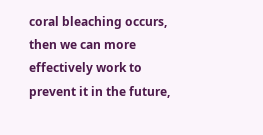coral bleaching occurs, then we can more effectively work to prevent it in the future,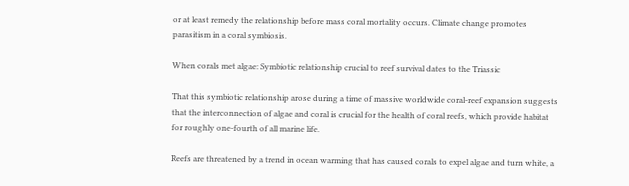or at least remedy the relationship before mass coral mortality occurs. Climate change promotes parasitism in a coral symbiosis.

When corals met algae: Symbiotic relationship crucial to reef survival dates to the Triassic

That this symbiotic relationship arose during a time of massive worldwide coral-reef expansion suggests that the interconnection of algae and coral is crucial for the health of coral reefs, which provide habitat for roughly one-fourth of all marine life.

Reefs are threatened by a trend in ocean warming that has caused corals to expel algae and turn white, a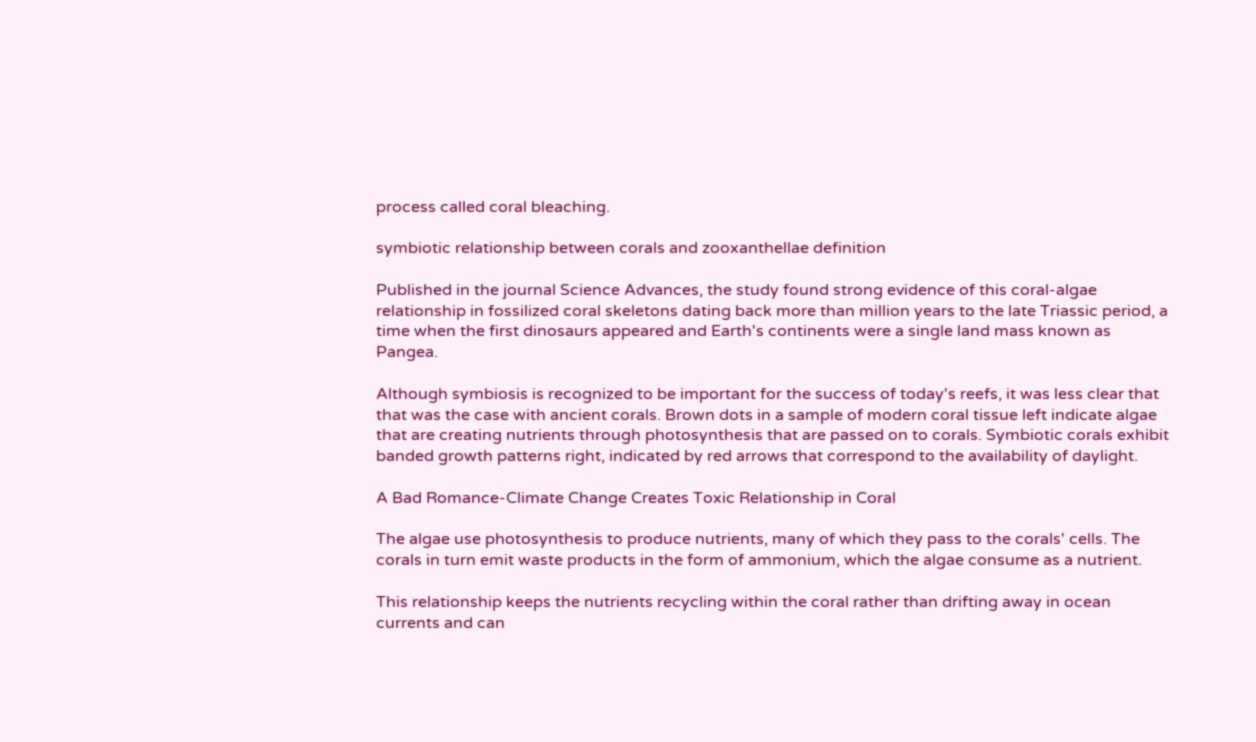process called coral bleaching.

symbiotic relationship between corals and zooxanthellae definition

Published in the journal Science Advances, the study found strong evidence of this coral-algae relationship in fossilized coral skeletons dating back more than million years to the late Triassic period, a time when the first dinosaurs appeared and Earth's continents were a single land mass known as Pangea.

Although symbiosis is recognized to be important for the success of today's reefs, it was less clear that that was the case with ancient corals. Brown dots in a sample of modern coral tissue left indicate algae that are creating nutrients through photosynthesis that are passed on to corals. Symbiotic corals exhibit banded growth patterns right, indicated by red arrows that correspond to the availability of daylight.

A Bad Romance-Climate Change Creates Toxic Relationship in Coral

The algae use photosynthesis to produce nutrients, many of which they pass to the corals' cells. The corals in turn emit waste products in the form of ammonium, which the algae consume as a nutrient.

This relationship keeps the nutrients recycling within the coral rather than drifting away in ocean currents and can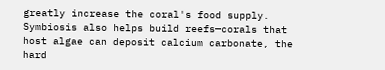greatly increase the coral's food supply. Symbiosis also helps build reefs—corals that host algae can deposit calcium carbonate, the hard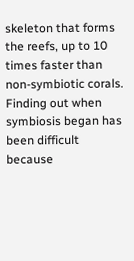skeleton that forms the reefs, up to 10 times faster than non-symbiotic corals. Finding out when symbiosis began has been difficult because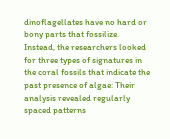dinoflagellates have no hard or bony parts that fossilize. Instead, the researchers looked for three types of signatures in the coral fossils that indicate the past presence of algae: Their analysis revealed regularly spaced patterns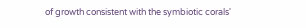of growth consistent with the symbiotic corals'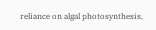reliance on algal photosynthesis,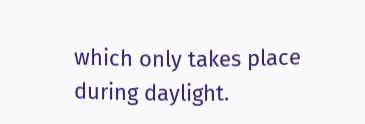which only takes place during daylight.